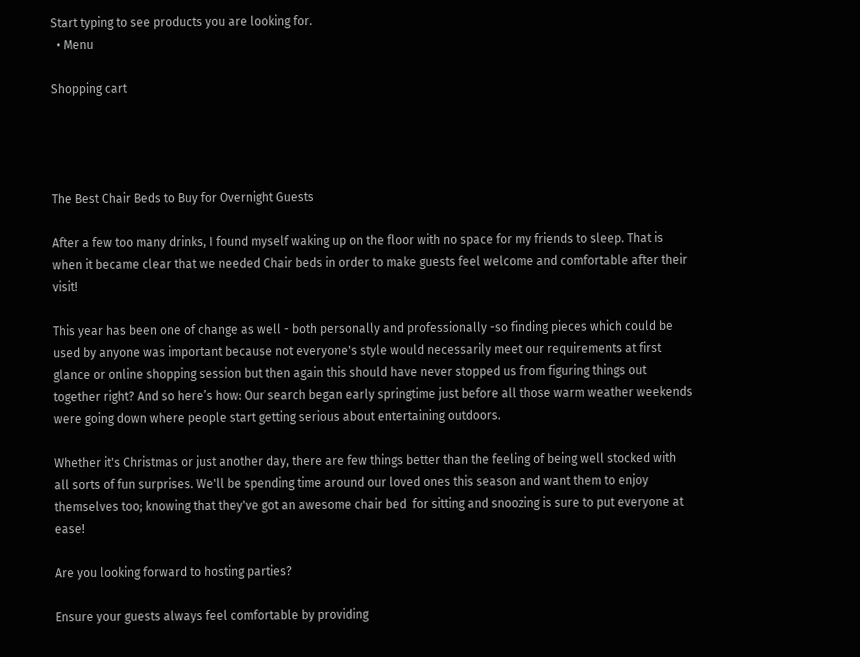Start typing to see products you are looking for.
  • Menu

Shopping cart




The Best Chair Beds to Buy for Overnight Guests

After a few too many drinks, I found myself waking up on the floor with no space for my friends to sleep. That is when it became clear that we needed Chair beds in order to make guests feel welcome and comfortable after their visit!

This year has been one of change as well - both personally and professionally -so finding pieces which could be used by anyone was important because not everyone's style would necessarily meet our requirements at first glance or online shopping session but then again this should have never stopped us from figuring things out together right? And so here’s how: Our search began early springtime just before all those warm weather weekends were going down where people start getting serious about entertaining outdoors.

Whether it's Christmas or just another day, there are few things better than the feeling of being well stocked with all sorts of fun surprises. We'll be spending time around our loved ones this season and want them to enjoy themselves too; knowing that they've got an awesome chair bed  for sitting and snoozing is sure to put everyone at ease!

Are you looking forward to hosting parties?

Ensure your guests always feel comfortable by providing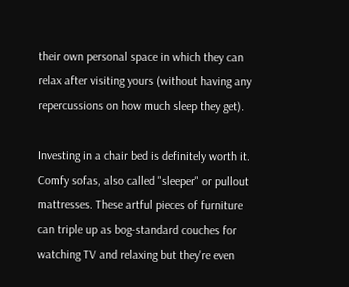their own personal space in which they can relax after visiting yours (without having any repercussions on how much sleep they get).

Investing in a chair bed is definitely worth it. Comfy sofas, also called "sleeper" or pullout mattresses. These artful pieces of furniture can triple up as bog-standard couches for watching TV and relaxing but they're even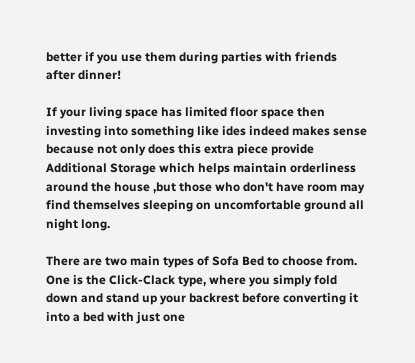better if you use them during parties with friends after dinner!

If your living space has limited floor space then investing into something like ides indeed makes sense because not only does this extra piece provide Additional Storage which helps maintain orderliness around the house ,but those who don't have room may find themselves sleeping on uncomfortable ground all night long.

There are two main types of Sofa Bed to choose from. One is the Click-Clack type, where you simply fold down and stand up your backrest before converting it into a bed with just one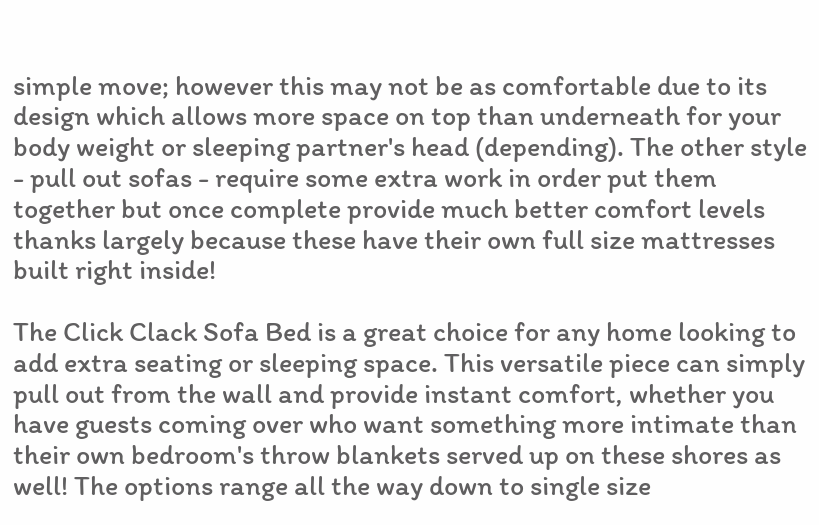simple move; however this may not be as comfortable due to its design which allows more space on top than underneath for your body weight or sleeping partner's head (depending). The other style - pull out sofas - require some extra work in order put them together but once complete provide much better comfort levels thanks largely because these have their own full size mattresses built right inside!

The Click Clack Sofa Bed is a great choice for any home looking to add extra seating or sleeping space. This versatile piece can simply pull out from the wall and provide instant comfort, whether you have guests coming over who want something more intimate than their own bedroom's throw blankets served up on these shores as well! The options range all the way down to single size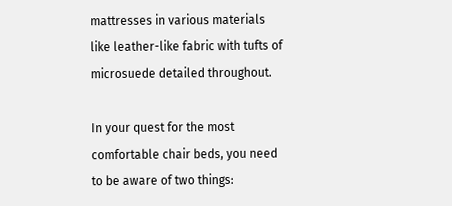mattresses in various materials like leather-like fabric with tufts of microsuede detailed throughout.

In your quest for the most comfortable chair beds, you need to be aware of two things: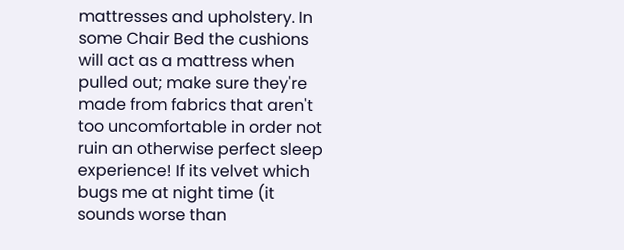mattresses and upholstery. In some Chair Bed the cushions will act as a mattress when pulled out; make sure they're made from fabrics that aren't too uncomfortable in order not ruin an otherwise perfect sleep experience! If its velvet which bugs me at night time (it sounds worse than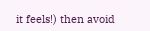it feels!) then avoid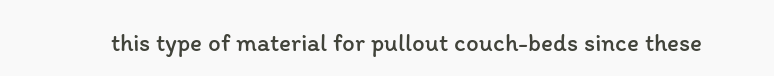this type of material for pullout couch-beds since these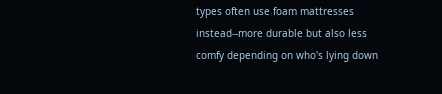types often use foam mattresses instead--more durable but also less comfy depending on who's lying down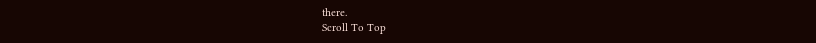there.
Scroll To Top